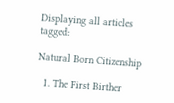Displaying all articles tagged:

Natural Born Citizenship

  1. The First Birther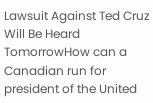Lawsuit Against Ted Cruz Will Be Heard TomorrowHow can a Canadian run for president of the United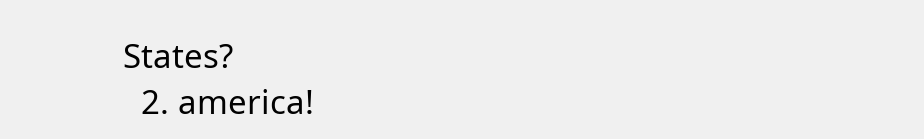States?
  2. america!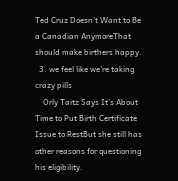Ted Cruz Doesn’t Want to Be a Canadian AnymoreThat should make birthers happy.
  3. we feel like we're taking crazy pills
    Orly Taitz Says It’s About Time to Put Birth Certificate Issue to RestBut she still has other reasons for questioning his eligibility.